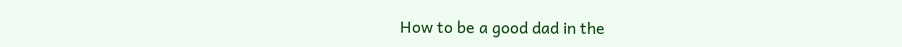How to be a good dad in the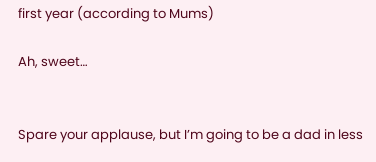first year (according to Mums)

Ah, sweet…


Spare your applause, but I’m going to be a dad in less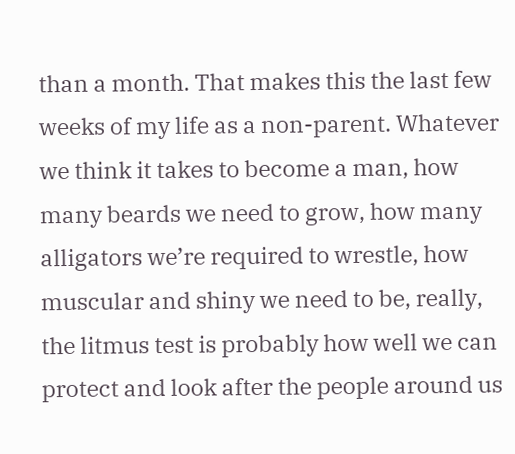than a month. That makes this the last few weeks of my life as a non-parent. Whatever we think it takes to become a man, how many beards we need to grow, how many alligators we’re required to wrestle, how muscular and shiny we need to be, really, the litmus test is probably how well we can protect and look after the people around us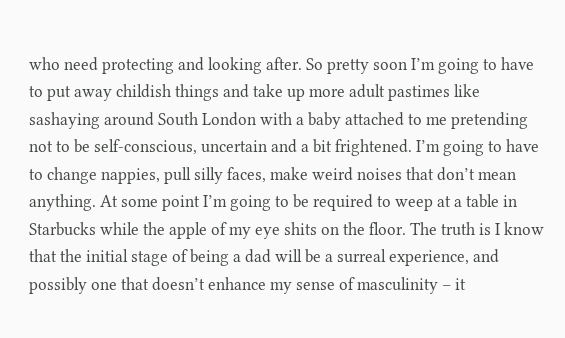who need protecting and looking after. So pretty soon I’m going to have to put away childish things and take up more adult pastimes like sashaying around South London with a baby attached to me pretending not to be self-conscious, uncertain and a bit frightened. I’m going to have to change nappies, pull silly faces, make weird noises that don’t mean anything. At some point I’m going to be required to weep at a table in Starbucks while the apple of my eye shits on the floor. The truth is I know that the initial stage of being a dad will be a surreal experience, and possibly one that doesn’t enhance my sense of masculinity – it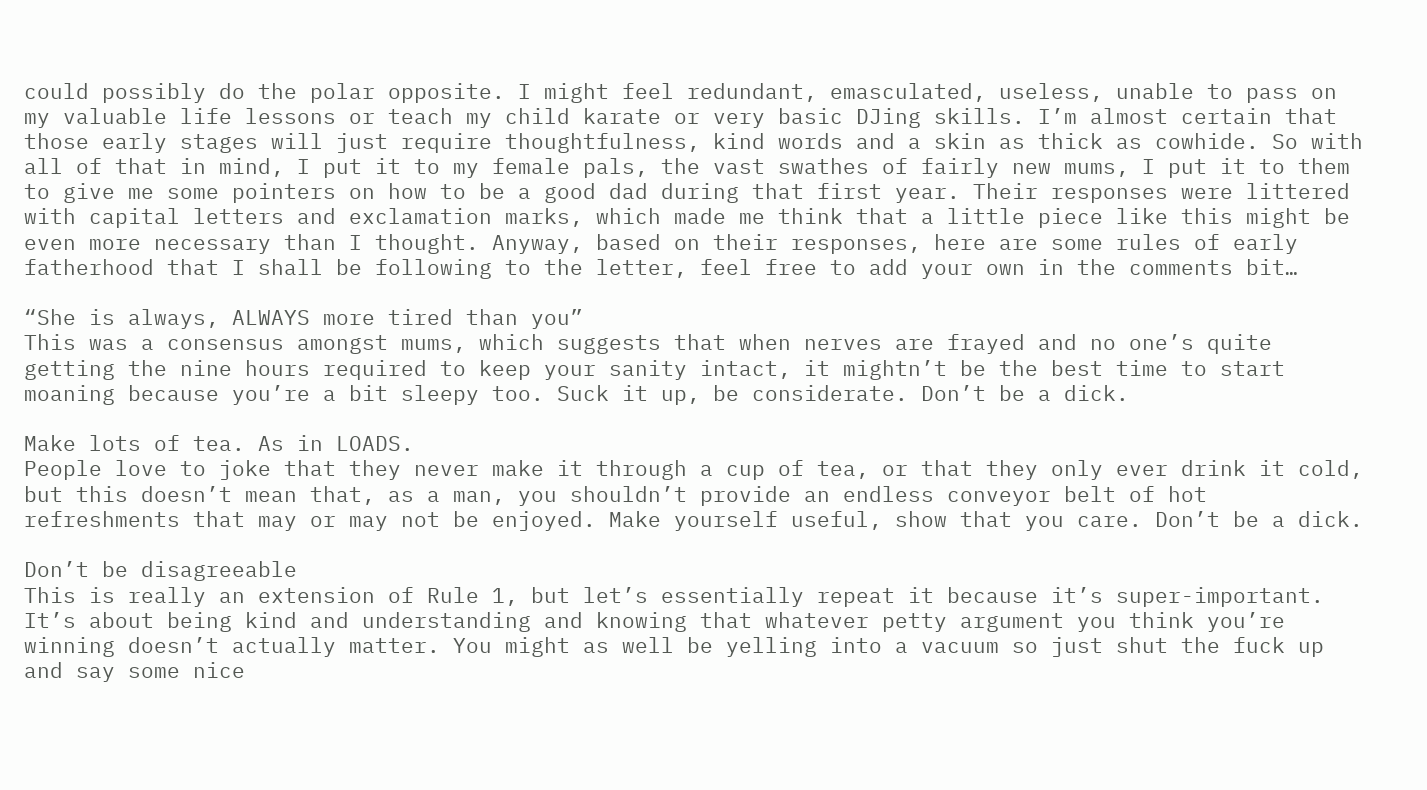could possibly do the polar opposite. I might feel redundant, emasculated, useless, unable to pass on my valuable life lessons or teach my child karate or very basic DJing skills. I’m almost certain that those early stages will just require thoughtfulness, kind words and a skin as thick as cowhide. So with all of that in mind, I put it to my female pals, the vast swathes of fairly new mums, I put it to them to give me some pointers on how to be a good dad during that first year. Their responses were littered with capital letters and exclamation marks, which made me think that a little piece like this might be even more necessary than I thought. Anyway, based on their responses, here are some rules of early fatherhood that I shall be following to the letter, feel free to add your own in the comments bit…

“She is always, ALWAYS more tired than you”
This was a consensus amongst mums, which suggests that when nerves are frayed and no one’s quite getting the nine hours required to keep your sanity intact, it mightn’t be the best time to start moaning because you’re a bit sleepy too. Suck it up, be considerate. Don’t be a dick.

Make lots of tea. As in LOADS.
People love to joke that they never make it through a cup of tea, or that they only ever drink it cold, but this doesn’t mean that, as a man, you shouldn’t provide an endless conveyor belt of hot refreshments that may or may not be enjoyed. Make yourself useful, show that you care. Don’t be a dick.

Don’t be disagreeable
This is really an extension of Rule 1, but let’s essentially repeat it because it’s super-important. It’s about being kind and understanding and knowing that whatever petty argument you think you’re winning doesn’t actually matter. You might as well be yelling into a vacuum so just shut the fuck up and say some nice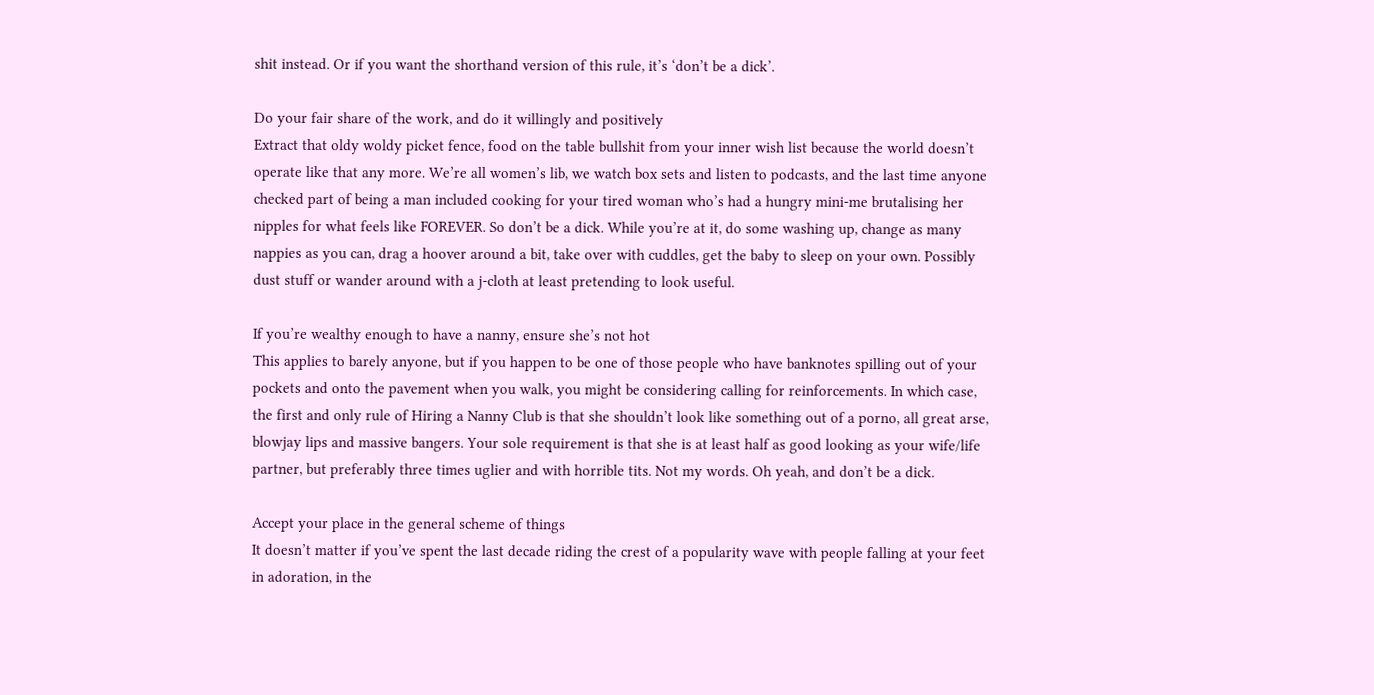shit instead. Or if you want the shorthand version of this rule, it’s ‘don’t be a dick’.

Do your fair share of the work, and do it willingly and positively
Extract that oldy woldy picket fence, food on the table bullshit from your inner wish list because the world doesn’t operate like that any more. We’re all women’s lib, we watch box sets and listen to podcasts, and the last time anyone checked part of being a man included cooking for your tired woman who’s had a hungry mini-me brutalising her nipples for what feels like FOREVER. So don’t be a dick. While you’re at it, do some washing up, change as many nappies as you can, drag a hoover around a bit, take over with cuddles, get the baby to sleep on your own. Possibly dust stuff or wander around with a j-cloth at least pretending to look useful.

If you’re wealthy enough to have a nanny, ensure she’s not hot
This applies to barely anyone, but if you happen to be one of those people who have banknotes spilling out of your pockets and onto the pavement when you walk, you might be considering calling for reinforcements. In which case, the first and only rule of Hiring a Nanny Club is that she shouldn’t look like something out of a porno, all great arse, blowjay lips and massive bangers. Your sole requirement is that she is at least half as good looking as your wife/life partner, but preferably three times uglier and with horrible tits. Not my words. Oh yeah, and don’t be a dick.

Accept your place in the general scheme of things
It doesn’t matter if you’ve spent the last decade riding the crest of a popularity wave with people falling at your feet in adoration, in the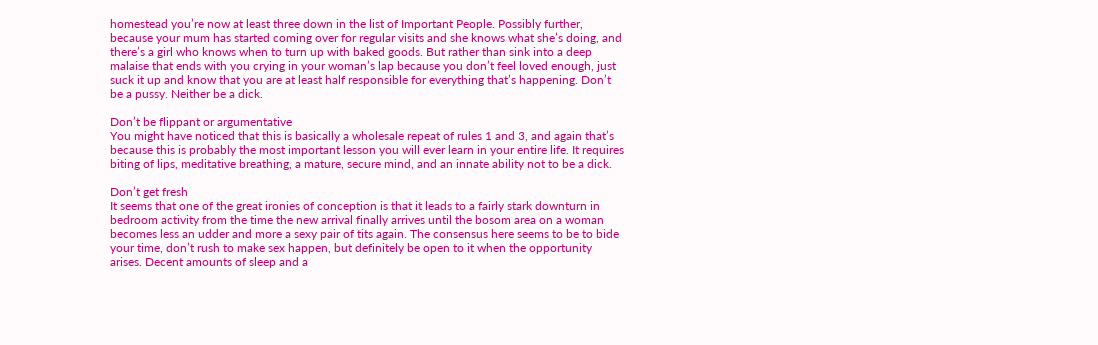homestead you’re now at least three down in the list of Important People. Possibly further, because your mum has started coming over for regular visits and she knows what she’s doing, and there’s a girl who knows when to turn up with baked goods. But rather than sink into a deep malaise that ends with you crying in your woman’s lap because you don’t feel loved enough, just suck it up and know that you are at least half responsible for everything that’s happening. Don’t be a pussy. Neither be a dick.

Don’t be flippant or argumentative
You might have noticed that this is basically a wholesale repeat of rules 1 and 3, and again that’s because this is probably the most important lesson you will ever learn in your entire life. It requires biting of lips, meditative breathing, a mature, secure mind, and an innate ability not to be a dick.

Don’t get fresh
It seems that one of the great ironies of conception is that it leads to a fairly stark downturn in bedroom activity from the time the new arrival finally arrives until the bosom area on a woman becomes less an udder and more a sexy pair of tits again. The consensus here seems to be to bide your time, don’t rush to make sex happen, but definitely be open to it when the opportunity arises. Decent amounts of sleep and a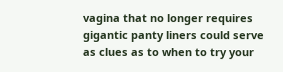vagina that no longer requires gigantic panty liners could serve as clues as to when to try your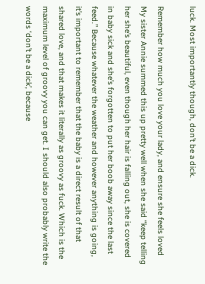luck. Most importantly though, don’t be a dick.

Remember how much you love your lady, and ensure she feels loved
My sister Annie summed this up pretty well when she said “keep telling her she’s beautiful, even though her hair is falling out, she is covered in baby sick and she’s forgotten to put her boob away since the last feed.” Because whatever the weather and however anything is going, it’s important to remember that the baby is a direct result of that shared love, and that makes it literally as groovy as fuck. Which is the maximum level of groovy you can get. I should also probably write the words ‘don’t be a dick’, because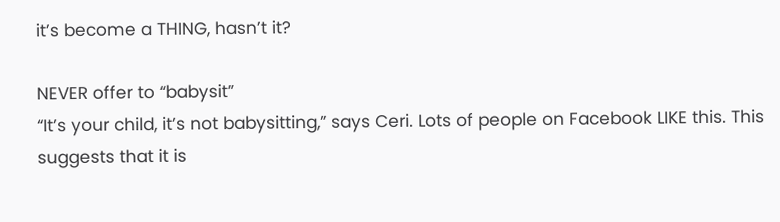it’s become a THING, hasn’t it?

NEVER offer to “babysit”
“It’s your child, it’s not babysitting,” says Ceri. Lots of people on Facebook LIKE this. This suggests that it is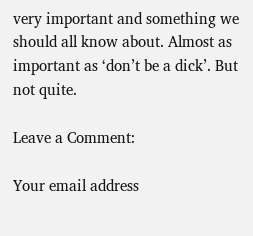very important and something we should all know about. Almost as important as ‘don’t be a dick’. But not quite.

Leave a Comment:

Your email address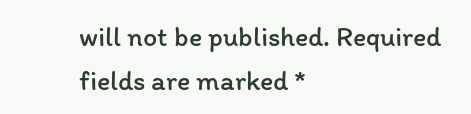will not be published. Required fields are marked *